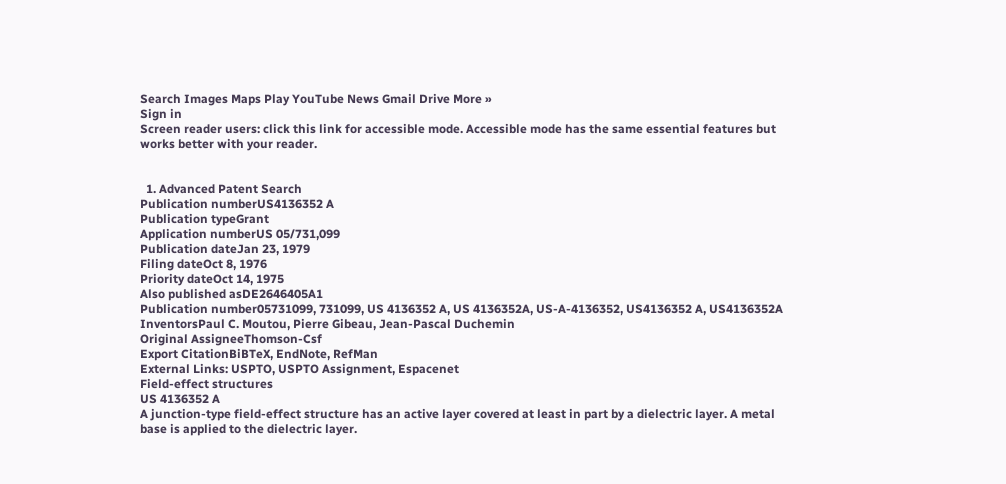Search Images Maps Play YouTube News Gmail Drive More »
Sign in
Screen reader users: click this link for accessible mode. Accessible mode has the same essential features but works better with your reader.


  1. Advanced Patent Search
Publication numberUS4136352 A
Publication typeGrant
Application numberUS 05/731,099
Publication dateJan 23, 1979
Filing dateOct 8, 1976
Priority dateOct 14, 1975
Also published asDE2646405A1
Publication number05731099, 731099, US 4136352 A, US 4136352A, US-A-4136352, US4136352 A, US4136352A
InventorsPaul C. Moutou, Pierre Gibeau, Jean-Pascal Duchemin
Original AssigneeThomson-Csf
Export CitationBiBTeX, EndNote, RefMan
External Links: USPTO, USPTO Assignment, Espacenet
Field-effect structures
US 4136352 A
A junction-type field-effect structure has an active layer covered at least in part by a dielectric layer. A metal base is applied to the dielectric layer.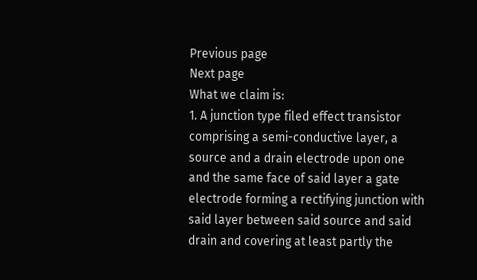Previous page
Next page
What we claim is:
1. A junction type filed effect transistor comprising a semi-conductive layer, a source and a drain electrode upon one and the same face of said layer a gate electrode forming a rectifying junction with said layer between said source and said drain and covering at least partly the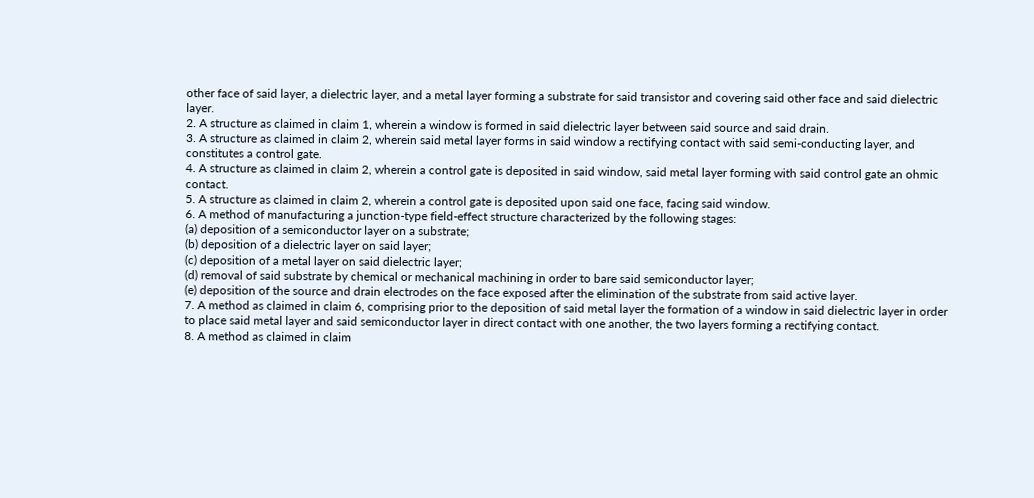other face of said layer, a dielectric layer, and a metal layer forming a substrate for said transistor and covering said other face and said dielectric layer.
2. A structure as claimed in claim 1, wherein a window is formed in said dielectric layer between said source and said drain.
3. A structure as claimed in claim 2, wherein said metal layer forms in said window a rectifying contact with said semi-conducting layer, and constitutes a control gate.
4. A structure as claimed in claim 2, wherein a control gate is deposited in said window, said metal layer forming with said control gate an ohmic contact.
5. A structure as claimed in claim 2, wherein a control gate is deposited upon said one face, facing said window.
6. A method of manufacturing a junction-type field-effect structure characterized by the following stages:
(a) deposition of a semiconductor layer on a substrate;
(b) deposition of a dielectric layer on said layer;
(c) deposition of a metal layer on said dielectric layer;
(d) removal of said substrate by chemical or mechanical machining in order to bare said semiconductor layer;
(e) deposition of the source and drain electrodes on the face exposed after the elimination of the substrate from said active layer.
7. A method as claimed in claim 6, comprising prior to the deposition of said metal layer the formation of a window in said dielectric layer in order to place said metal layer and said semiconductor layer in direct contact with one another, the two layers forming a rectifying contact.
8. A method as claimed in claim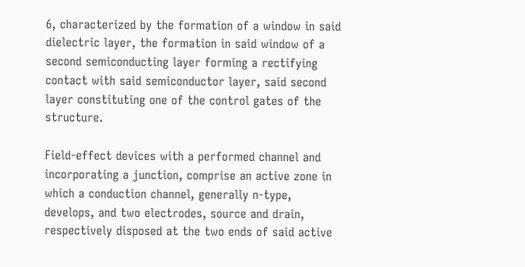6, characterized by the formation of a window in said dielectric layer, the formation in said window of a second semiconducting layer forming a rectifying contact with said semiconductor layer, said second layer constituting one of the control gates of the structure.

Field-effect devices with a performed channel and incorporating a junction, comprise an active zone in which a conduction channel, generally n-type, develops, and two electrodes, source and drain, respectively disposed at the two ends of said active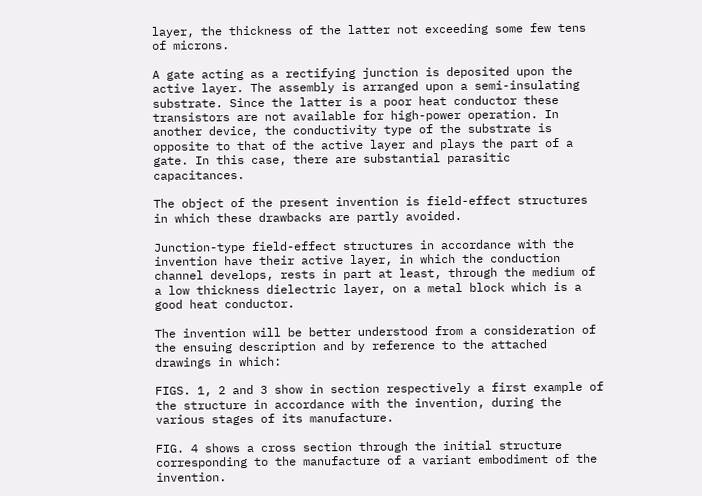layer, the thickness of the latter not exceeding some few tens of microns.

A gate acting as a rectifying junction is deposited upon the active layer. The assembly is arranged upon a semi-insulating substrate. Since the latter is a poor heat conductor these transistors are not available for high-power operation. In another device, the conductivity type of the substrate is opposite to that of the active layer and plays the part of a gate. In this case, there are substantial parasitic capacitances.

The object of the present invention is field-effect structures in which these drawbacks are partly avoided.

Junction-type field-effect structures in accordance with the invention have their active layer, in which the conduction channel develops, rests in part at least, through the medium of a low thickness dielectric layer, on a metal block which is a good heat conductor.

The invention will be better understood from a consideration of the ensuing description and by reference to the attached drawings in which:

FIGS. 1, 2 and 3 show in section respectively a first example of the structure in accordance with the invention, during the various stages of its manufacture.

FIG. 4 shows a cross section through the initial structure corresponding to the manufacture of a variant embodiment of the invention.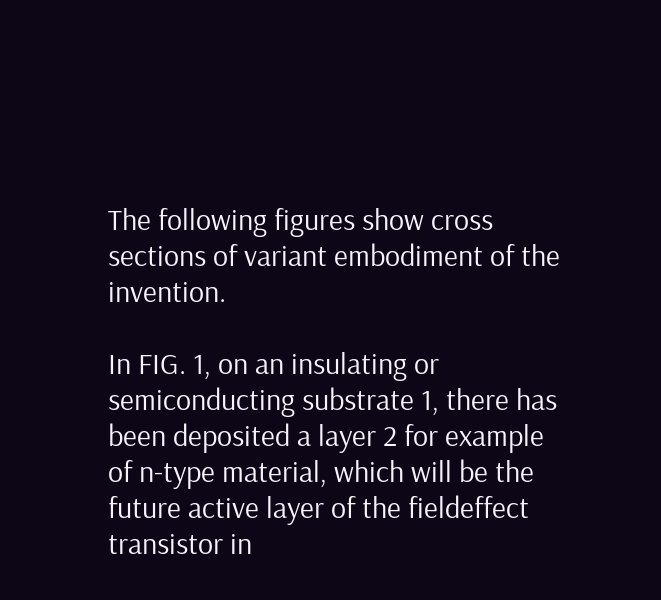The following figures show cross sections of variant embodiment of the invention.

In FIG. 1, on an insulating or semiconducting substrate 1, there has been deposited a layer 2 for example of n-type material, which will be the future active layer of the fieldeffect transistor in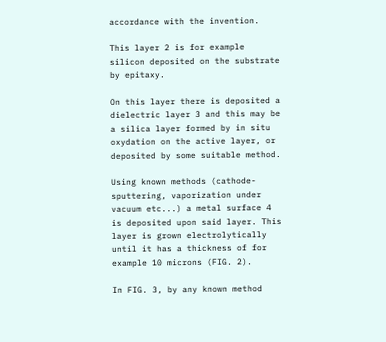accordance with the invention.

This layer 2 is for example silicon deposited on the substrate by epitaxy.

On this layer there is deposited a dielectric layer 3 and this may be a silica layer formed by in situ oxydation on the active layer, or deposited by some suitable method.

Using known methods (cathode-sputtering, vaporization under vacuum etc...) a metal surface 4 is deposited upon said layer. This layer is grown electrolytically until it has a thickness of for example 10 microns (FIG. 2).

In FIG. 3, by any known method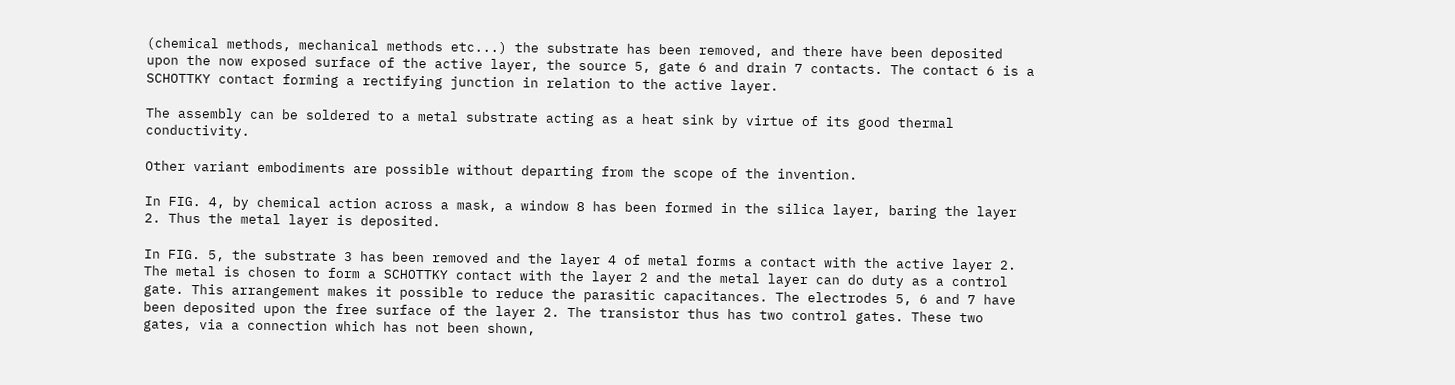(chemical methods, mechanical methods etc...) the substrate has been removed, and there have been deposited upon the now exposed surface of the active layer, the source 5, gate 6 and drain 7 contacts. The contact 6 is a SCHOTTKY contact forming a rectifying junction in relation to the active layer.

The assembly can be soldered to a metal substrate acting as a heat sink by virtue of its good thermal conductivity.

Other variant embodiments are possible without departing from the scope of the invention.

In FIG. 4, by chemical action across a mask, a window 8 has been formed in the silica layer, baring the layer 2. Thus the metal layer is deposited.

In FIG. 5, the substrate 3 has been removed and the layer 4 of metal forms a contact with the active layer 2. The metal is chosen to form a SCHOTTKY contact with the layer 2 and the metal layer can do duty as a control gate. This arrangement makes it possible to reduce the parasitic capacitances. The electrodes 5, 6 and 7 have been deposited upon the free surface of the layer 2. The transistor thus has two control gates. These two gates, via a connection which has not been shown,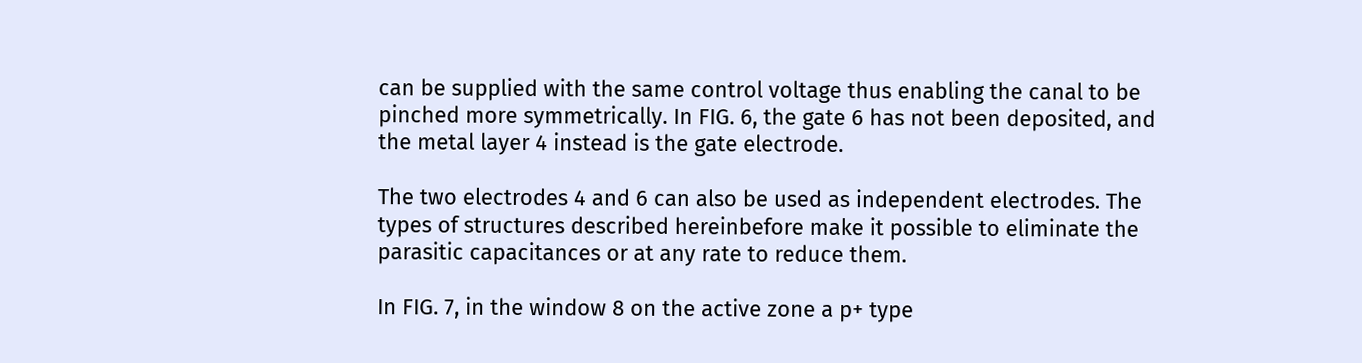can be supplied with the same control voltage thus enabling the canal to be pinched more symmetrically. In FIG. 6, the gate 6 has not been deposited, and the metal layer 4 instead is the gate electrode.

The two electrodes 4 and 6 can also be used as independent electrodes. The types of structures described hereinbefore make it possible to eliminate the parasitic capacitances or at any rate to reduce them.

In FIG. 7, in the window 8 on the active zone a p+ type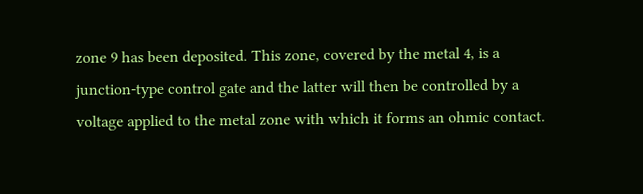zone 9 has been deposited. This zone, covered by the metal 4, is a junction-type control gate and the latter will then be controlled by a voltage applied to the metal zone with which it forms an ohmic contact.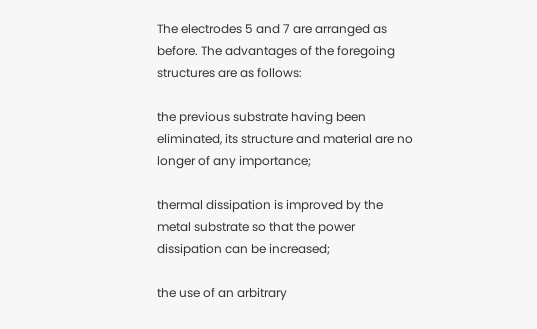The electrodes 5 and 7 are arranged as before. The advantages of the foregoing structures are as follows:

the previous substrate having been eliminated, its structure and material are no longer of any importance;

thermal dissipation is improved by the metal substrate so that the power dissipation can be increased;

the use of an arbitrary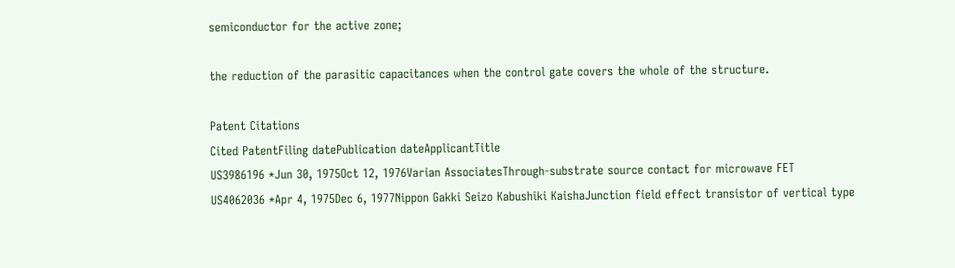semiconductor for the active zone;

the reduction of the parasitic capacitances when the control gate covers the whole of the structure.

Patent Citations
Cited PatentFiling datePublication dateApplicantTitle
US3986196 *Jun 30, 1975Oct 12, 1976Varian AssociatesThrough-substrate source contact for microwave FET
US4062036 *Apr 4, 1975Dec 6, 1977Nippon Gakki Seizo Kabushiki KaishaJunction field effect transistor of vertical type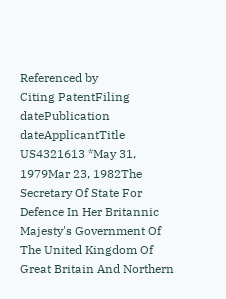Referenced by
Citing PatentFiling datePublication dateApplicantTitle
US4321613 *May 31, 1979Mar 23, 1982The Secretary Of State For Defence In Her Britannic Majesty's Government Of The United Kingdom Of Great Britain And Northern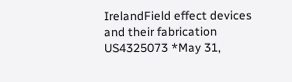IrelandField effect devices and their fabrication
US4325073 *May 31,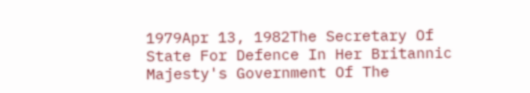1979Apr 13, 1982The Secretary Of State For Defence In Her Britannic Majesty's Government Of The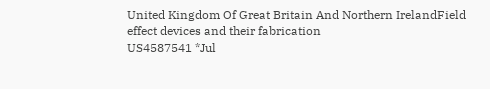United Kingdom Of Great Britain And Northern IrelandField effect devices and their fabrication
US4587541 *Jul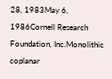28, 1983May 6, 1986Cornell Research Foundation, Inc.Monolithic coplanar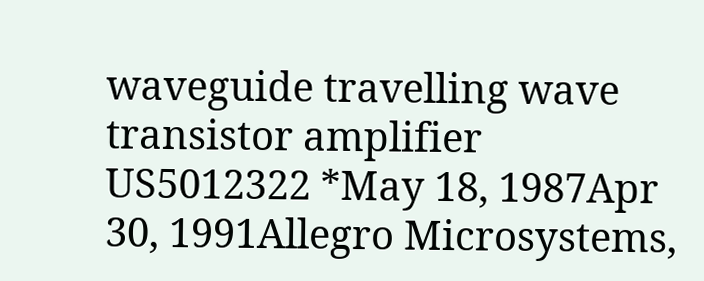waveguide travelling wave transistor amplifier
US5012322 *May 18, 1987Apr 30, 1991Allegro Microsystems,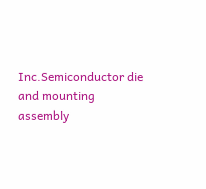Inc.Semiconductor die and mounting assembly